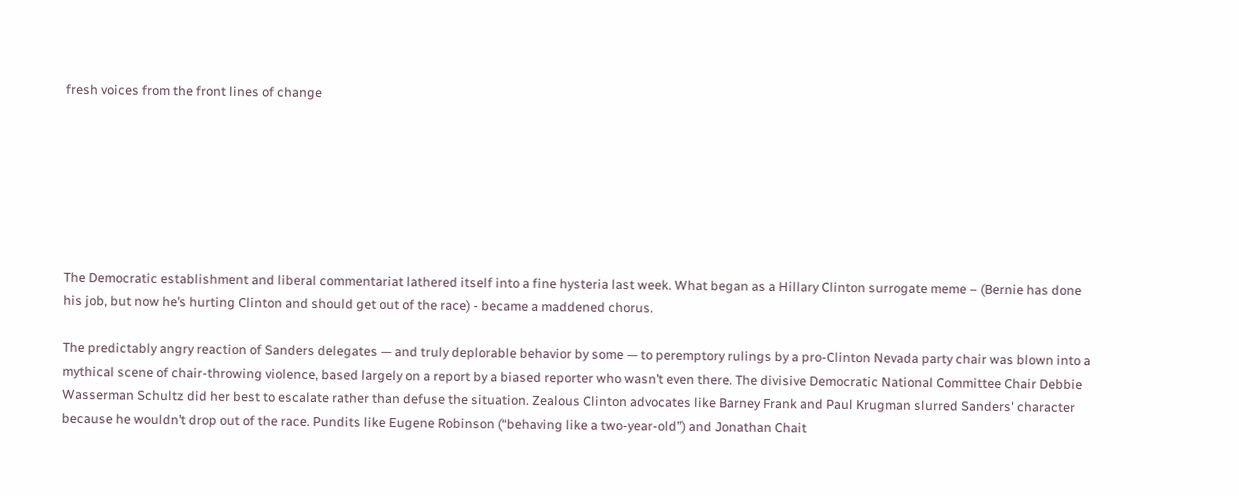fresh voices from the front lines of change







The Democratic establishment and liberal commentariat lathered itself into a fine hysteria last week. What began as a Hillary Clinton surrogate meme – (Bernie has done his job, but now he’s hurting Clinton and should get out of the race) - became a maddened chorus.

The predictably angry reaction of Sanders delegates — and truly deplorable behavior by some — to peremptory rulings by a pro-Clinton Nevada party chair was blown into a mythical scene of chair-throwing violence, based largely on a report by a biased reporter who wasn’t even there. The divisive Democratic National Committee Chair Debbie Wasserman Schultz did her best to escalate rather than defuse the situation. Zealous Clinton advocates like Barney Frank and Paul Krugman slurred Sanders' character because he wouldn’t drop out of the race. Pundits like Eugene Robinson (“behaving like a two-year-old”) and Jonathan Chait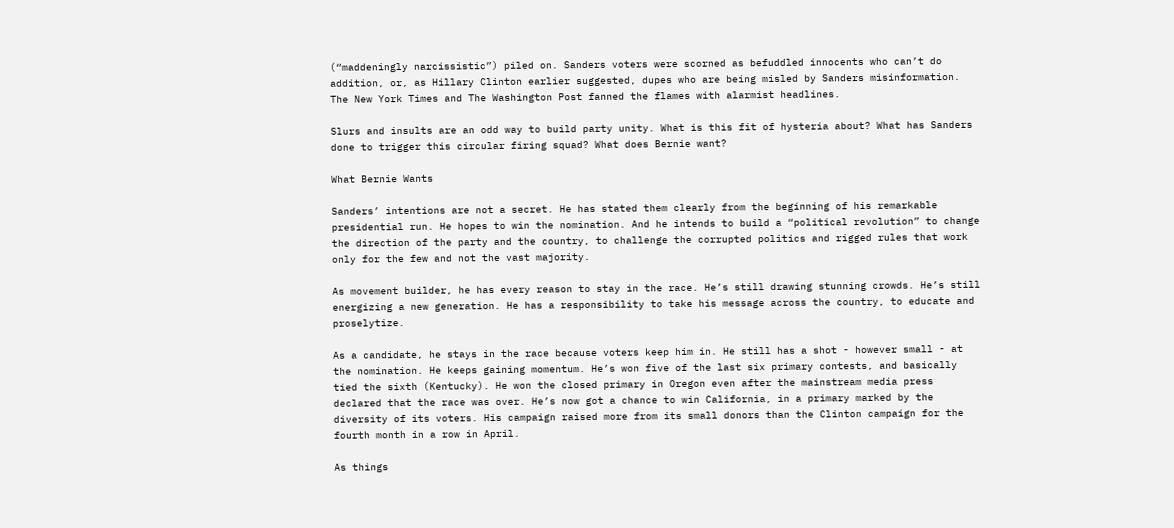(“maddeningly narcissistic”) piled on. Sanders voters were scorned as befuddled innocents who can’t do addition, or, as Hillary Clinton earlier suggested, dupes who are being misled by Sanders misinformation. The New York Times and The Washington Post fanned the flames with alarmist headlines.

Slurs and insults are an odd way to build party unity. What is this fit of hysteria about? What has Sanders done to trigger this circular firing squad? What does Bernie want?

What Bernie Wants

Sanders’ intentions are not a secret. He has stated them clearly from the beginning of his remarkable presidential run. He hopes to win the nomination. And he intends to build a “political revolution” to change the direction of the party and the country, to challenge the corrupted politics and rigged rules that work only for the few and not the vast majority.

As movement builder, he has every reason to stay in the race. He’s still drawing stunning crowds. He’s still energizing a new generation. He has a responsibility to take his message across the country, to educate and proselytize.

As a candidate, he stays in the race because voters keep him in. He still has a shot - however small - at the nomination. He keeps gaining momentum. He’s won five of the last six primary contests, and basically tied the sixth (Kentucky). He won the closed primary in Oregon even after the mainstream media press declared that the race was over. He’s now got a chance to win California, in a primary marked by the diversity of its voters. His campaign raised more from its small donors than the Clinton campaign for the fourth month in a row in April.

As things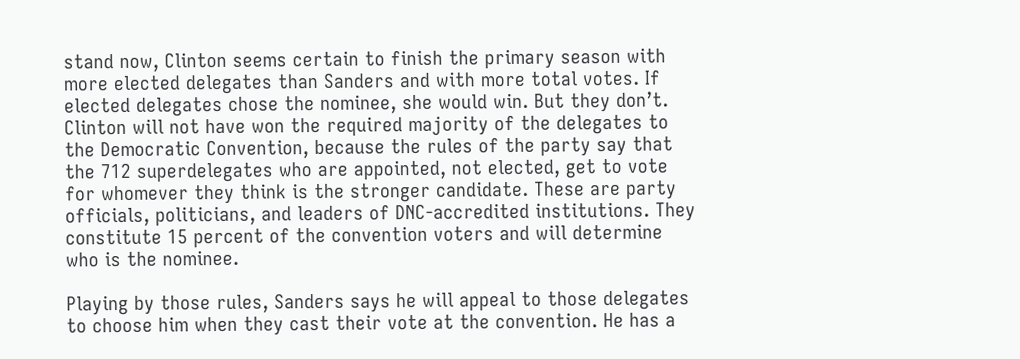stand now, Clinton seems certain to finish the primary season with more elected delegates than Sanders and with more total votes. If elected delegates chose the nominee, she would win. But they don’t. Clinton will not have won the required majority of the delegates to the Democratic Convention, because the rules of the party say that the 712 superdelegates who are appointed, not elected, get to vote for whomever they think is the stronger candidate. These are party officials, politicians, and leaders of DNC-accredited institutions. They constitute 15 percent of the convention voters and will determine who is the nominee.

Playing by those rules, Sanders says he will appeal to those delegates to choose him when they cast their vote at the convention. He has a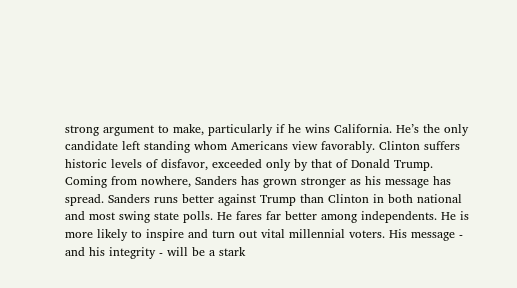strong argument to make, particularly if he wins California. He’s the only candidate left standing whom Americans view favorably. Clinton suffers historic levels of disfavor, exceeded only by that of Donald Trump. Coming from nowhere, Sanders has grown stronger as his message has spread. Sanders runs better against Trump than Clinton in both national and most swing state polls. He fares far better among independents. He is more likely to inspire and turn out vital millennial voters. His message - and his integrity - will be a stark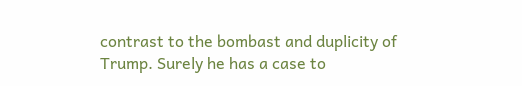contrast to the bombast and duplicity of Trump. Surely he has a case to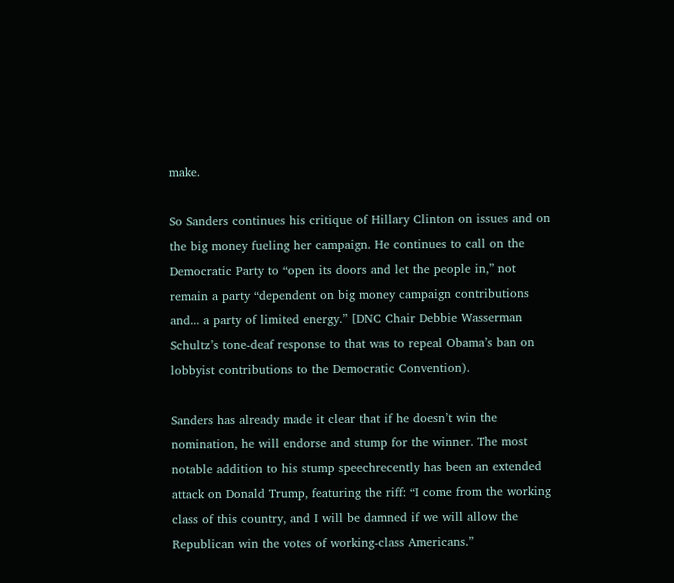make.

So Sanders continues his critique of Hillary Clinton on issues and on the big money fueling her campaign. He continues to call on the Democratic Party to “open its doors and let the people in,” not remain a party “dependent on big money campaign contributions and... a party of limited energy.” [DNC Chair Debbie Wasserman Schultz’s tone-deaf response to that was to repeal Obama’s ban on lobbyist contributions to the Democratic Convention).

Sanders has already made it clear that if he doesn’t win the nomination, he will endorse and stump for the winner. The most notable addition to his stump speechrecently has been an extended attack on Donald Trump, featuring the riff: “I come from the working class of this country, and I will be damned if we will allow the Republican win the votes of working-class Americans.”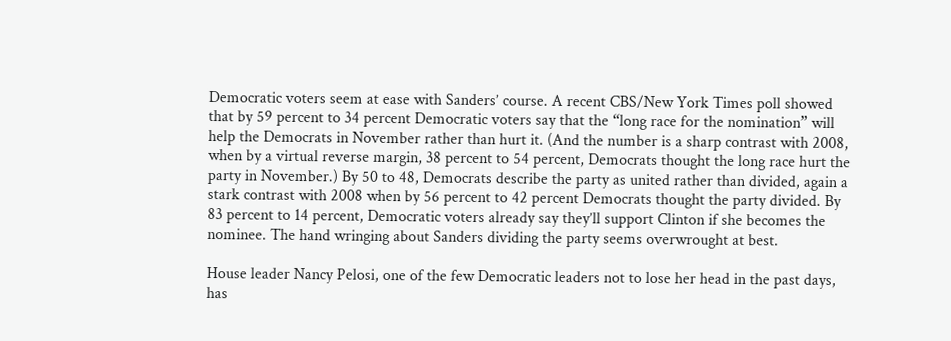Democratic voters seem at ease with Sanders’ course. A recent CBS/New York Times poll showed that by 59 percent to 34 percent Democratic voters say that the “long race for the nomination” will help the Democrats in November rather than hurt it. (And the number is a sharp contrast with 2008, when by a virtual reverse margin, 38 percent to 54 percent, Democrats thought the long race hurt the party in November.) By 50 to 48, Democrats describe the party as united rather than divided, again a stark contrast with 2008 when by 56 percent to 42 percent Democrats thought the party divided. By 83 percent to 14 percent, Democratic voters already say they’ll support Clinton if she becomes the nominee. The hand wringing about Sanders dividing the party seems overwrought at best.

House leader Nancy Pelosi, one of the few Democratic leaders not to lose her head in the past days, has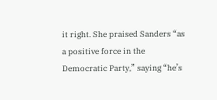it right. She praised Sanders “as a positive force in the Democratic Party,” saying “he’s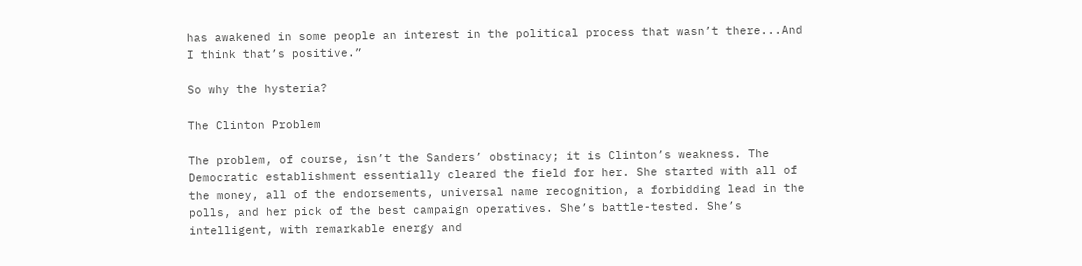has awakened in some people an interest in the political process that wasn’t there...And I think that’s positive.”

So why the hysteria?

The Clinton Problem

The problem, of course, isn’t the Sanders’ obstinacy; it is Clinton’s weakness. The Democratic establishment essentially cleared the field for her. She started with all of the money, all of the endorsements, universal name recognition, a forbidding lead in the polls, and her pick of the best campaign operatives. She’s battle-tested. She’s intelligent, with remarkable energy and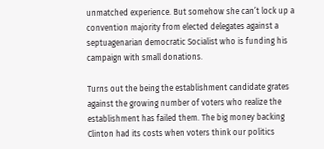unmatched experience. But somehow she can’t lock up a convention majority from elected delegates against a septuagenarian democratic Socialist who is funding his campaign with small donations.

Turns out the being the establishment candidate grates against the growing number of voters who realize the establishment has failed them. The big money backing Clinton had its costs when voters think our politics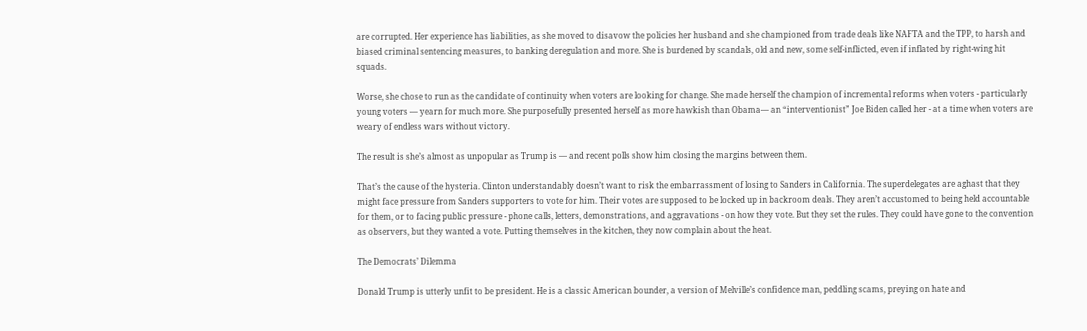are corrupted. Her experience has liabilities, as she moved to disavow the policies her husband and she championed from trade deals like NAFTA and the TPP, to harsh and biased criminal sentencing measures, to banking deregulation and more. She is burdened by scandals, old and new, some self-inflicted, even if inflated by right-wing hit squads.

Worse, she chose to run as the candidate of continuity when voters are looking for change. She made herself the champion of incremental reforms when voters - particularly young voters — yearn for much more. She purposefully presented herself as more hawkish than Obama— an “interventionist” Joe Biden called her - at a time when voters are weary of endless wars without victory.

The result is she’s almost as unpopular as Trump is — and recent polls show him closing the margins between them.

That’s the cause of the hysteria. Clinton understandably doesn’t want to risk the embarrassment of losing to Sanders in California. The superdelegates are aghast that they might face pressure from Sanders supporters to vote for him. Their votes are supposed to be locked up in backroom deals. They aren’t accustomed to being held accountable for them, or to facing public pressure - phone calls, letters, demonstrations, and aggravations - on how they vote. But they set the rules. They could have gone to the convention as observers, but they wanted a vote. Putting themselves in the kitchen, they now complain about the heat.

The Democrats’ Dilemma

Donald Trump is utterly unfit to be president. He is a classic American bounder, a version of Melville’s confidence man, peddling scams, preying on hate and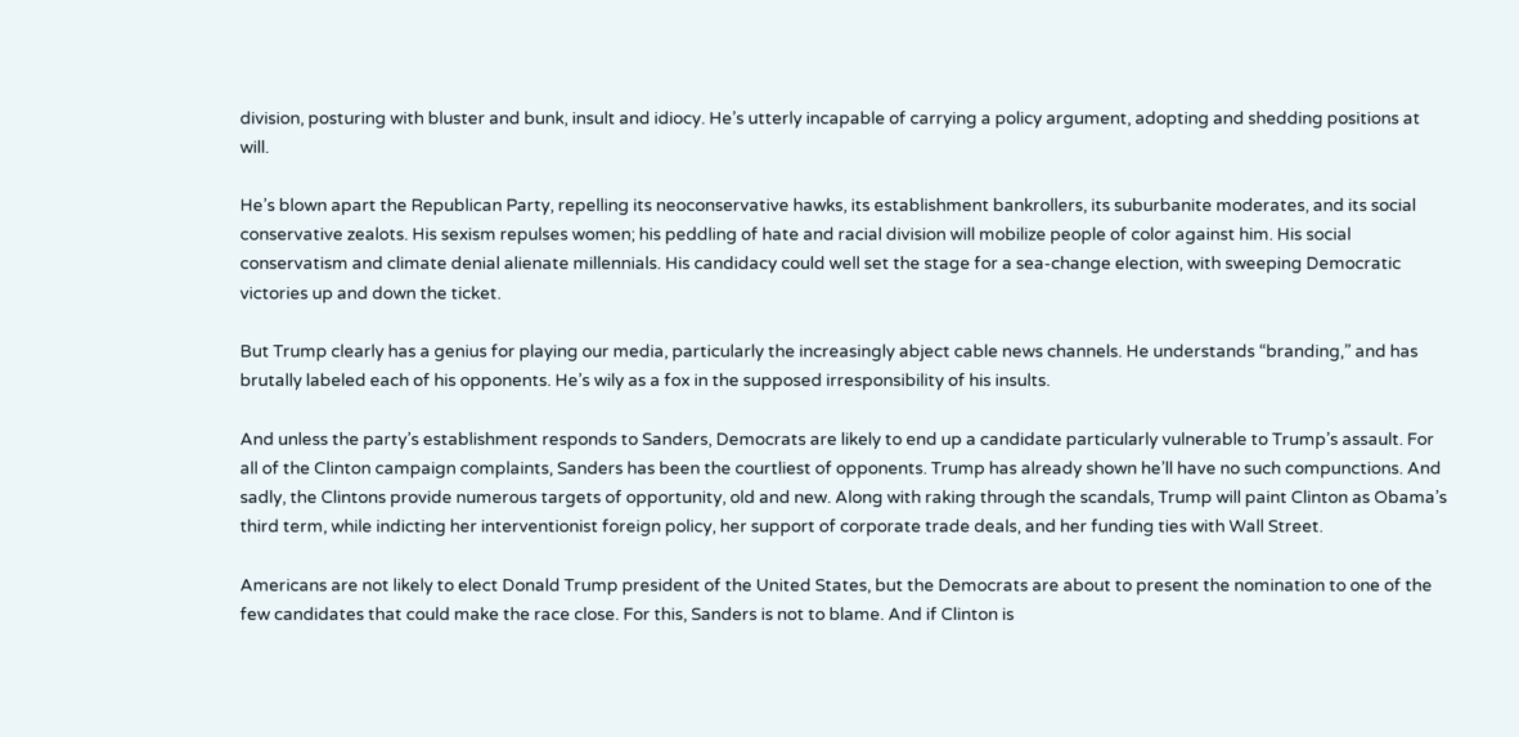division, posturing with bluster and bunk, insult and idiocy. He’s utterly incapable of carrying a policy argument, adopting and shedding positions at will.

He’s blown apart the Republican Party, repelling its neoconservative hawks, its establishment bankrollers, its suburbanite moderates, and its social conservative zealots. His sexism repulses women; his peddling of hate and racial division will mobilize people of color against him. His social conservatism and climate denial alienate millennials. His candidacy could well set the stage for a sea-change election, with sweeping Democratic victories up and down the ticket.

But Trump clearly has a genius for playing our media, particularly the increasingly abject cable news channels. He understands “branding,” and has brutally labeled each of his opponents. He’s wily as a fox in the supposed irresponsibility of his insults.

And unless the party’s establishment responds to Sanders, Democrats are likely to end up a candidate particularly vulnerable to Trump’s assault. For all of the Clinton campaign complaints, Sanders has been the courtliest of opponents. Trump has already shown he’ll have no such compunctions. And sadly, the Clintons provide numerous targets of opportunity, old and new. Along with raking through the scandals, Trump will paint Clinton as Obama’s third term, while indicting her interventionist foreign policy, her support of corporate trade deals, and her funding ties with Wall Street.

Americans are not likely to elect Donald Trump president of the United States, but the Democrats are about to present the nomination to one of the few candidates that could make the race close. For this, Sanders is not to blame. And if Clinton is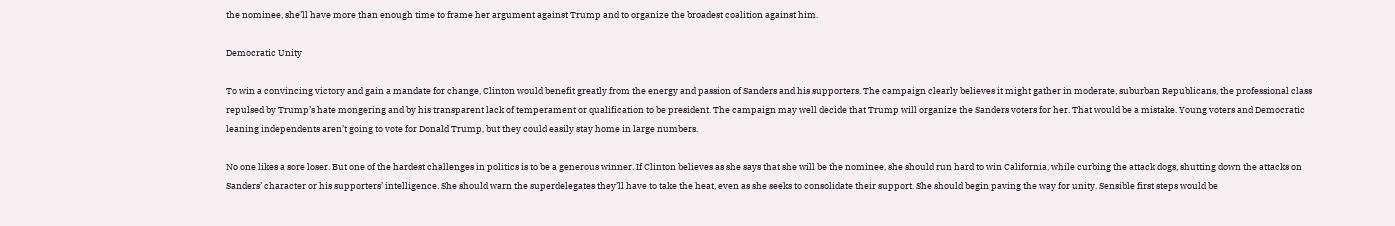the nominee, she’ll have more than enough time to frame her argument against Trump and to organize the broadest coalition against him.

Democratic Unity

To win a convincing victory and gain a mandate for change, Clinton would benefit greatly from the energy and passion of Sanders and his supporters. The campaign clearly believes it might gather in moderate, suburban Republicans, the professional class repulsed by Trump’s hate mongering and by his transparent lack of temperament or qualification to be president. The campaign may well decide that Trump will organize the Sanders voters for her. That would be a mistake. Young voters and Democratic leaning independents aren’t going to vote for Donald Trump, but they could easily stay home in large numbers.

No one likes a sore loser. But one of the hardest challenges in politics is to be a generous winner. If Clinton believes as she says that she will be the nominee, she should run hard to win California, while curbing the attack dogs, shutting down the attacks on Sanders’ character or his supporters’ intelligence. She should warn the superdelegates they’ll have to take the heat, even as she seeks to consolidate their support. She should begin paving the way for unity. Sensible first steps would be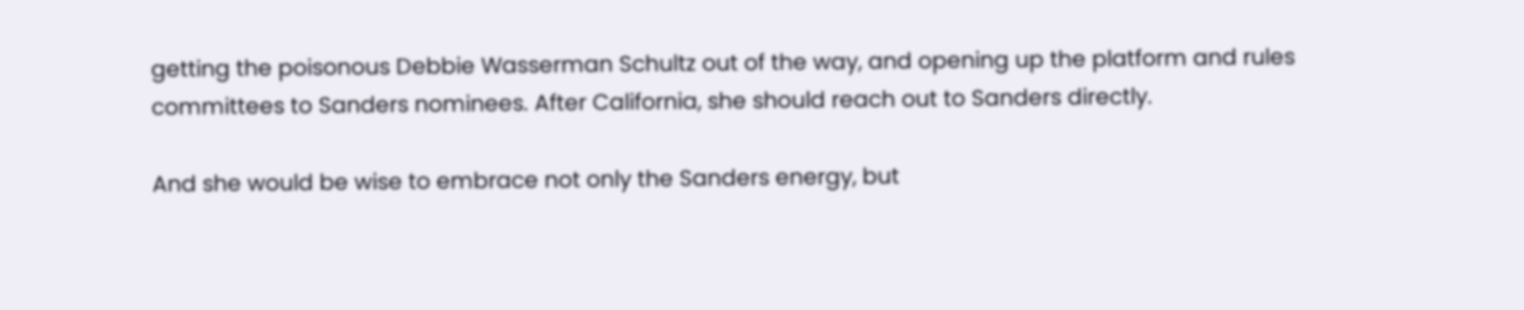getting the poisonous Debbie Wasserman Schultz out of the way, and opening up the platform and rules committees to Sanders nominees. After California, she should reach out to Sanders directly.

And she would be wise to embrace not only the Sanders energy, but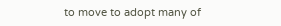to move to adopt many of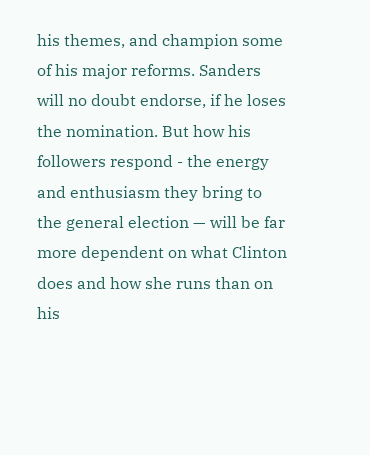his themes, and champion some of his major reforms. Sanders will no doubt endorse, if he loses the nomination. But how his followers respond - the energy and enthusiasm they bring to the general election — will be far more dependent on what Clinton does and how she runs than on his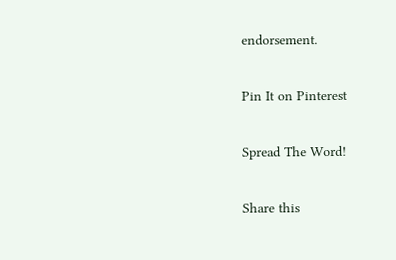endorsement.

Pin It on Pinterest

Spread The Word!

Share this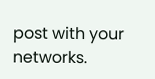post with your networks.